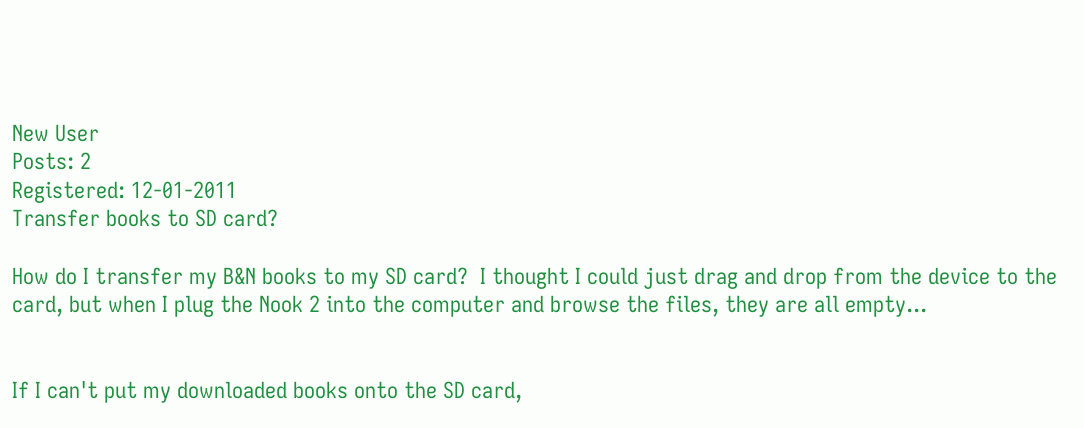New User
Posts: 2
Registered: 12-01-2011
Transfer books to SD card?

How do I transfer my B&N books to my SD card?  I thought I could just drag and drop from the device to the card, but when I plug the Nook 2 into the computer and browse the files, they are all empty...


If I can't put my downloaded books onto the SD card,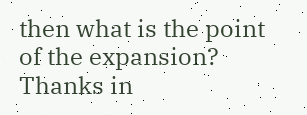then what is the point of the expansion?  Thanks in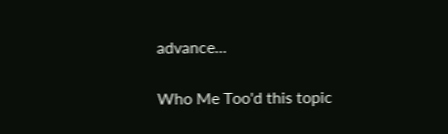advance...

Who Me Too'd this topic